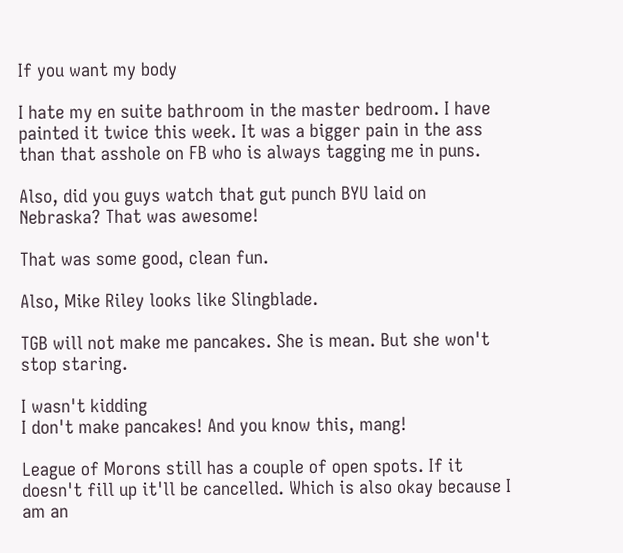If you want my body

I hate my en suite bathroom in the master bedroom. I have painted it twice this week. It was a bigger pain in the ass than that asshole on FB who is always tagging me in puns.

Also, did you guys watch that gut punch BYU laid on Nebraska? That was awesome!

That was some good, clean fun.

Also, Mike Riley looks like Slingblade.

TGB will not make me pancakes. She is mean. But she won't stop staring.

I wasn't kidding
I don't make pancakes! And you know this, mang!

League of Morons still has a couple of open spots. If it doesn't fill up it'll be cancelled. Which is also okay because I am an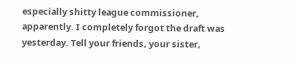especially shitty league commissioner, apparently. I completely forgot the draft was yesterday. Tell your friends, your sister,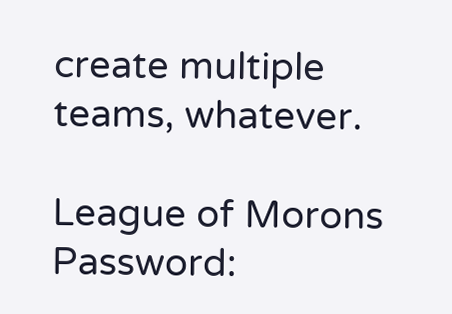create multiple teams, whatever.

League of Morons
Password: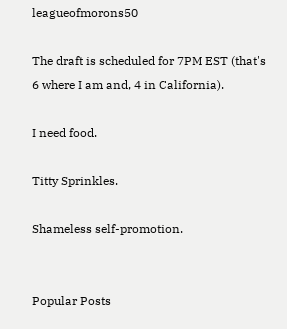leagueofmorons50

The draft is scheduled for 7PM EST (that's 6 where I am and, 4 in California).

I need food.

Titty Sprinkles.

Shameless self-promotion.


Popular Posts